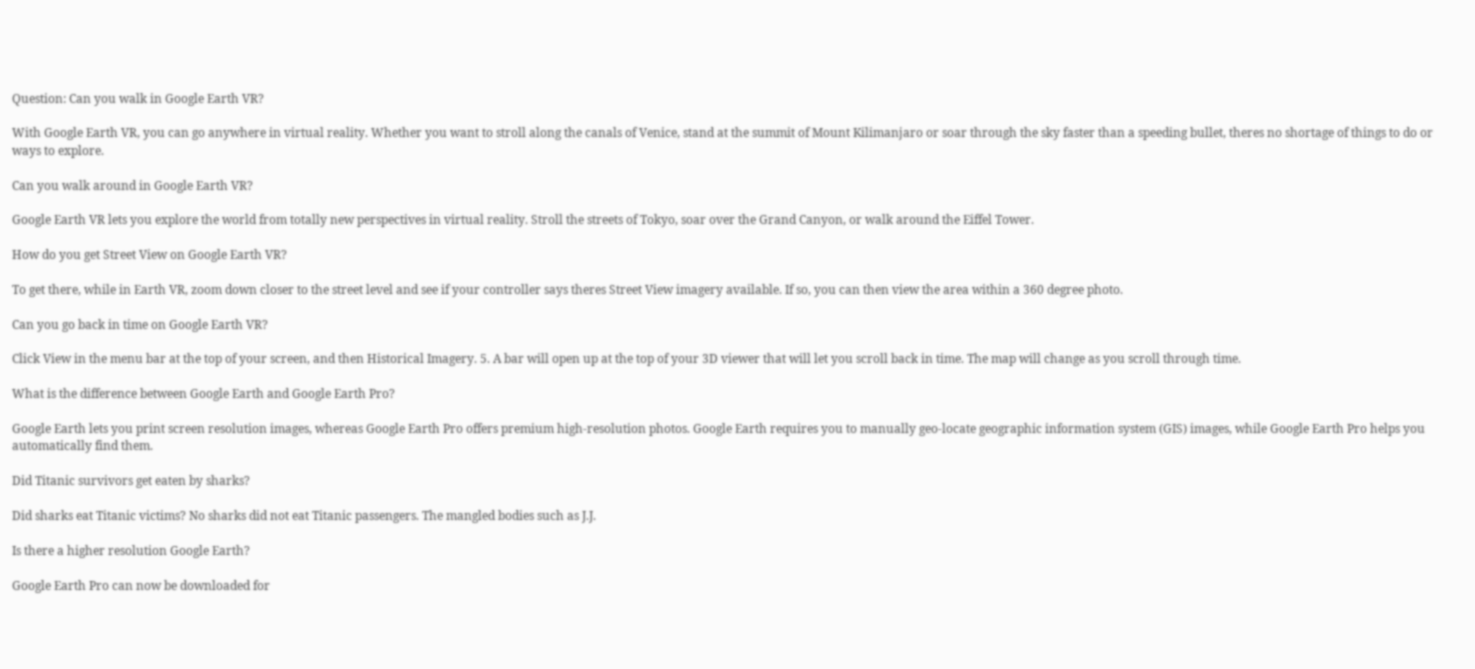Question: Can you walk in Google Earth VR?

With Google Earth VR, you can go anywhere in virtual reality. Whether you want to stroll along the canals of Venice, stand at the summit of Mount Kilimanjaro or soar through the sky faster than a speeding bullet, theres no shortage of things to do or ways to explore.

Can you walk around in Google Earth VR?

Google Earth VR lets you explore the world from totally new perspectives in virtual reality. Stroll the streets of Tokyo, soar over the Grand Canyon, or walk around the Eiffel Tower.

How do you get Street View on Google Earth VR?

To get there, while in Earth VR, zoom down closer to the street level and see if your controller says theres Street View imagery available. If so, you can then view the area within a 360 degree photo.

Can you go back in time on Google Earth VR?

Click View in the menu bar at the top of your screen, and then Historical Imagery. 5. A bar will open up at the top of your 3D viewer that will let you scroll back in time. The map will change as you scroll through time.

What is the difference between Google Earth and Google Earth Pro?

Google Earth lets you print screen resolution images, whereas Google Earth Pro offers premium high-resolution photos. Google Earth requires you to manually geo-locate geographic information system (GIS) images, while Google Earth Pro helps you automatically find them.

Did Titanic survivors get eaten by sharks?

Did sharks eat Titanic victims? No sharks did not eat Titanic passengers. The mangled bodies such as J.J.

Is there a higher resolution Google Earth?

Google Earth Pro can now be downloaded for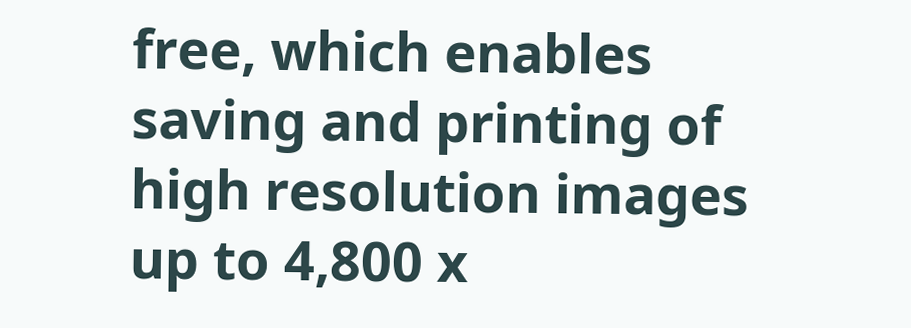free, which enables saving and printing of high resolution images up to 4,800 x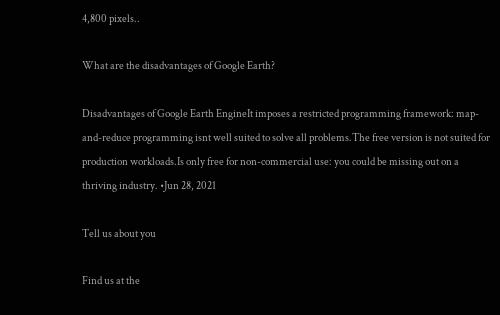4,800 pixels..

What are the disadvantages of Google Earth?

Disadvantages of Google Earth EngineIt imposes a restricted programming framework: map-and-reduce programming isnt well suited to solve all problems.The free version is not suited for production workloads.Is only free for non-commercial use: you could be missing out on a thriving industry. •Jun 28, 2021

Tell us about you

Find us at the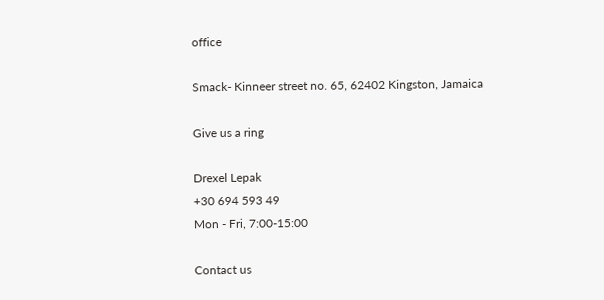office

Smack- Kinneer street no. 65, 62402 Kingston, Jamaica

Give us a ring

Drexel Lepak
+30 694 593 49
Mon - Fri, 7:00-15:00

Contact us